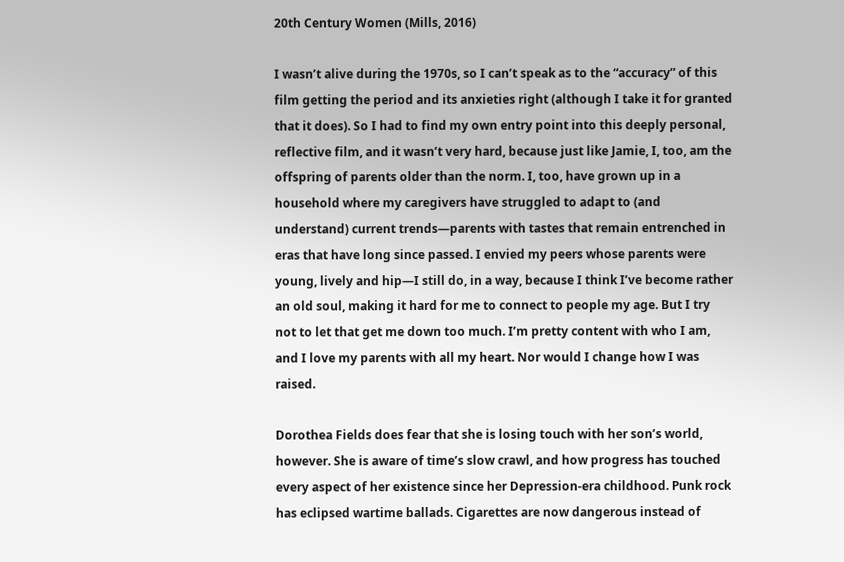20th Century Women (Mills, 2016)

I wasn’t alive during the 1970s, so I can’t speak as to the “accuracy” of this film getting the period and its anxieties right (although I take it for granted that it does). So I had to find my own entry point into this deeply personal, reflective film, and it wasn’t very hard, because just like Jamie, I, too, am the offspring of parents older than the norm. I, too, have grown up in a household where my caregivers have struggled to adapt to (and understand) current trends—parents with tastes that remain entrenched in eras that have long since passed. I envied my peers whose parents were young, lively and hip—I still do, in a way, because I think I’ve become rather an old soul, making it hard for me to connect to people my age. But I try not to let that get me down too much. I’m pretty content with who I am, and I love my parents with all my heart. Nor would I change how I was raised.

Dorothea Fields does fear that she is losing touch with her son’s world, however. She is aware of time’s slow crawl, and how progress has touched every aspect of her existence since her Depression-era childhood. Punk rock has eclipsed wartime ballads. Cigarettes are now dangerous instead of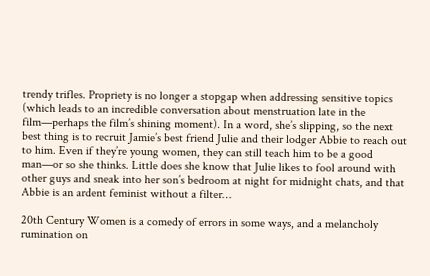trendy trifles. Propriety is no longer a stopgap when addressing sensitive topics (which leads to an incredible conversation about menstruation late in the film—perhaps the film’s shining moment). In a word, she’s slipping, so the next best thing is to recruit Jamie’s best friend Julie and their lodger Abbie to reach out to him. Even if they’re young women, they can still teach him to be a good man—or so she thinks. Little does she know that Julie likes to fool around with other guys and sneak into her son’s bedroom at night for midnight chats, and that Abbie is an ardent feminist without a filter…

20th Century Women is a comedy of errors in some ways, and a melancholy rumination on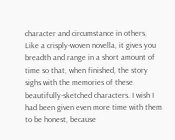character and circumstance in others. Like a crisply-woven novella, it gives you breadth and range in a short amount of time so that, when finished, the story sighs with the memories of these beautifully-sketched characters. I wish I had been given even more time with them to be honest, because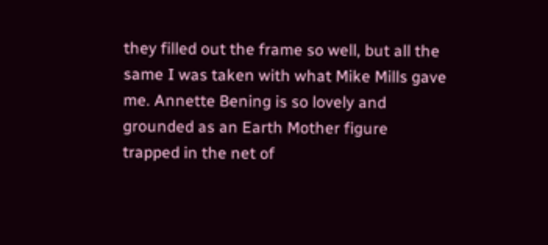they filled out the frame so well, but all the same I was taken with what Mike Mills gave me. Annette Bening is so lovely and grounded as an Earth Mother figure trapped in the net of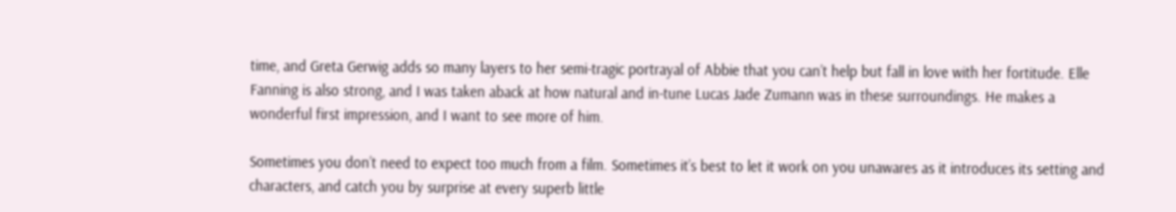time, and Greta Gerwig adds so many layers to her semi-tragic portrayal of Abbie that you can’t help but fall in love with her fortitude. Elle Fanning is also strong, and I was taken aback at how natural and in-tune Lucas Jade Zumann was in these surroundings. He makes a wonderful first impression, and I want to see more of him.

Sometimes you don’t need to expect too much from a film. Sometimes it’s best to let it work on you unawares as it introduces its setting and characters, and catch you by surprise at every superb little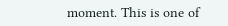moment. This is one of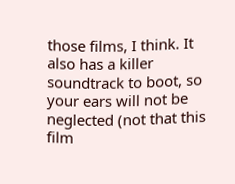those films, I think. It also has a killer soundtrack to boot, so your ears will not be neglected (not that this film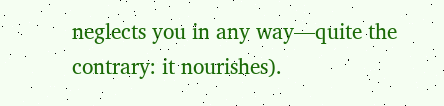neglects you in any way—quite the contrary: it nourishes).